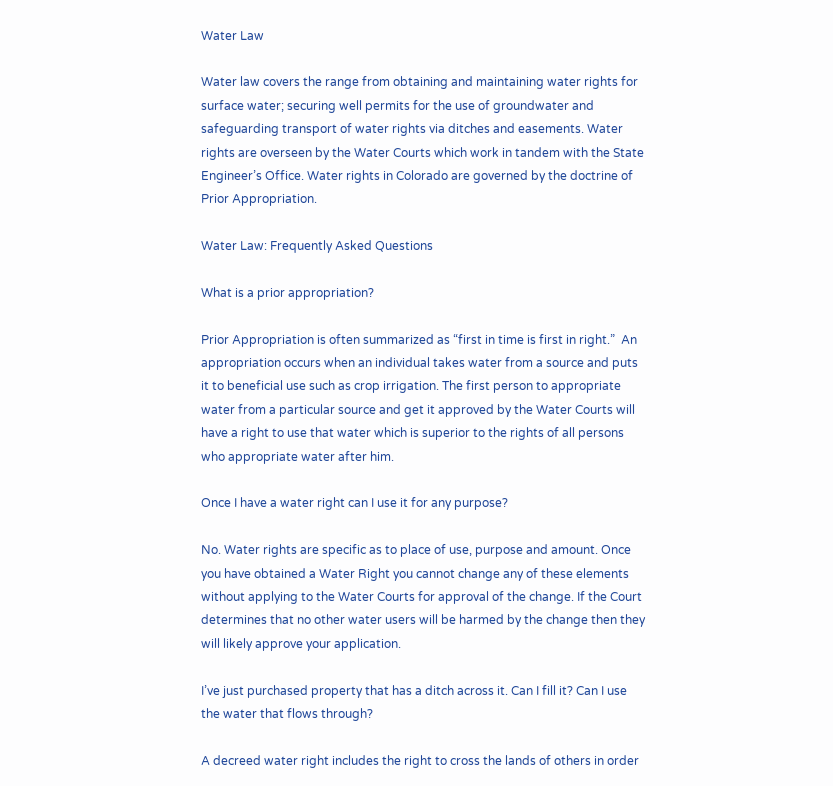Water Law

Water law covers the range from obtaining and maintaining water rights for surface water; securing well permits for the use of groundwater and safeguarding transport of water rights via ditches and easements. Water rights are overseen by the Water Courts which work in tandem with the State Engineer’s Office. Water rights in Colorado are governed by the doctrine of Prior Appropriation.

Water Law: Frequently Asked Questions

What is a prior appropriation?

Prior Appropriation is often summarized as “first in time is first in right.”  An appropriation occurs when an individual takes water from a source and puts it to beneficial use such as crop irrigation. The first person to appropriate water from a particular source and get it approved by the Water Courts will have a right to use that water which is superior to the rights of all persons who appropriate water after him.

Once I have a water right can I use it for any purpose?

No. Water rights are specific as to place of use, purpose and amount. Once you have obtained a Water Right you cannot change any of these elements without applying to the Water Courts for approval of the change. If the Court determines that no other water users will be harmed by the change then they will likely approve your application.

I’ve just purchased property that has a ditch across it. Can I fill it? Can I use the water that flows through?

A decreed water right includes the right to cross the lands of others in order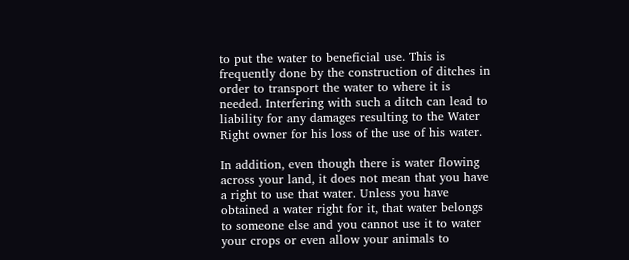to put the water to beneficial use. This is frequently done by the construction of ditches in order to transport the water to where it is needed. Interfering with such a ditch can lead to liability for any damages resulting to the Water Right owner for his loss of the use of his water.

In addition, even though there is water flowing across your land, it does not mean that you have a right to use that water. Unless you have obtained a water right for it, that water belongs to someone else and you cannot use it to water your crops or even allow your animals to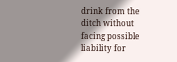drink from the ditch without facing possible liability for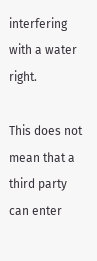interfering with a water right.

This does not mean that a third party can enter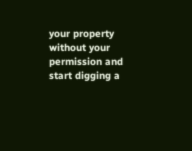your property without your permission and start digging a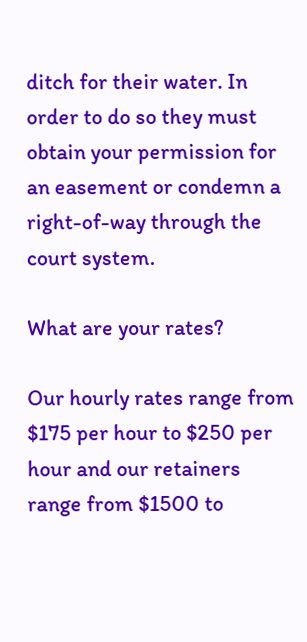ditch for their water. In order to do so they must obtain your permission for an easement or condemn a right-of-way through the court system.

What are your rates?

Our hourly rates range from $175 per hour to $250 per hour and our retainers range from $1500 to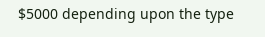$5000 depending upon the type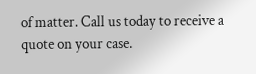of matter. Call us today to receive a quote on your case.